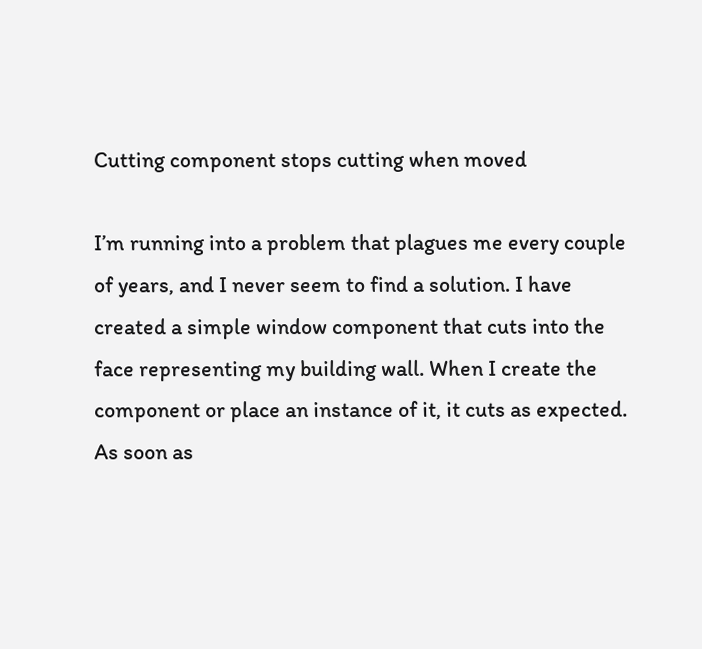Cutting component stops cutting when moved

I’m running into a problem that plagues me every couple of years, and I never seem to find a solution. I have created a simple window component that cuts into the face representing my building wall. When I create the component or place an instance of it, it cuts as expected. As soon as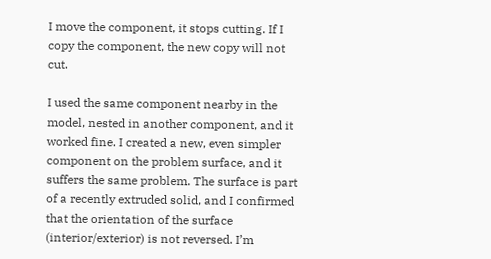I move the component, it stops cutting. If I copy the component, the new copy will not cut.

I used the same component nearby in the model, nested in another component, and it worked fine. I created a new, even simpler component on the problem surface, and it suffers the same problem. The surface is part of a recently extruded solid, and I confirmed that the orientation of the surface (interior/exterior) is not reversed. I’m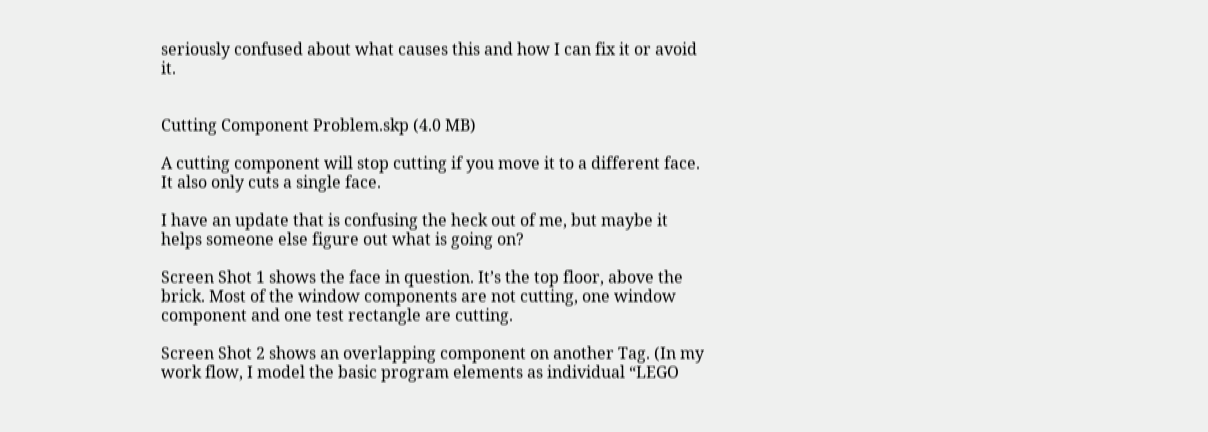seriously confused about what causes this and how I can fix it or avoid it.


Cutting Component Problem.skp (4.0 MB)

A cutting component will stop cutting if you move it to a different face. It also only cuts a single face.

I have an update that is confusing the heck out of me, but maybe it helps someone else figure out what is going on?

Screen Shot 1 shows the face in question. It’s the top floor, above the brick. Most of the window components are not cutting, one window component and one test rectangle are cutting.

Screen Shot 2 shows an overlapping component on another Tag. (In my work flow, I model the basic program elements as individual “LEGO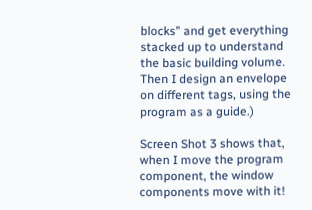blocks” and get everything stacked up to understand the basic building volume. Then I design an envelope on different tags, using the program as a guide.)

Screen Shot 3 shows that, when I move the program component, the window components move with it!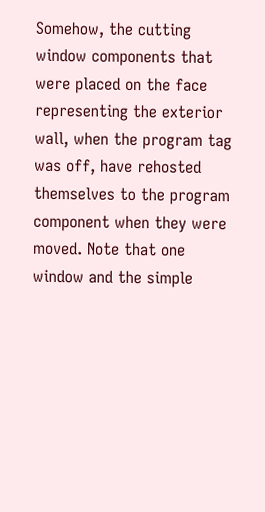Somehow, the cutting window components that were placed on the face representing the exterior wall, when the program tag was off, have rehosted themselves to the program component when they were moved. Note that one window and the simple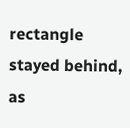rectangle stayed behind, as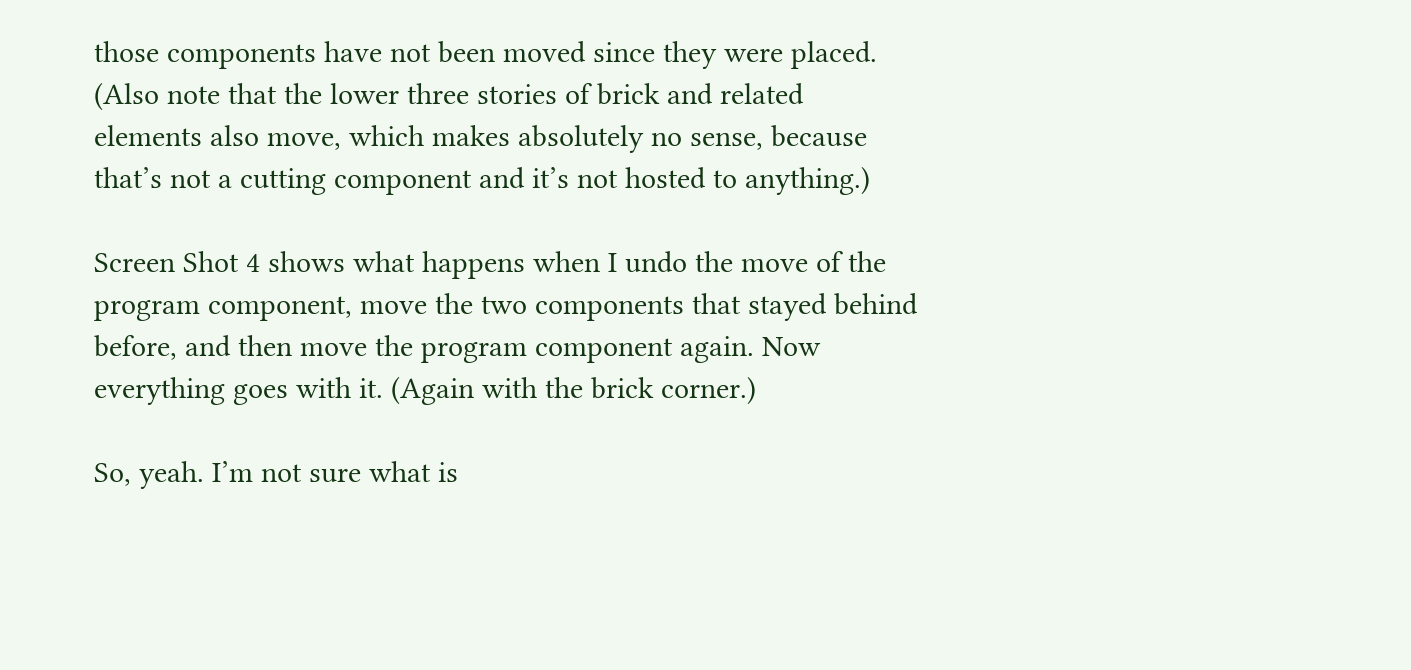those components have not been moved since they were placed. (Also note that the lower three stories of brick and related elements also move, which makes absolutely no sense, because that’s not a cutting component and it’s not hosted to anything.)

Screen Shot 4 shows what happens when I undo the move of the program component, move the two components that stayed behind before, and then move the program component again. Now everything goes with it. (Again with the brick corner.)

So, yeah. I’m not sure what is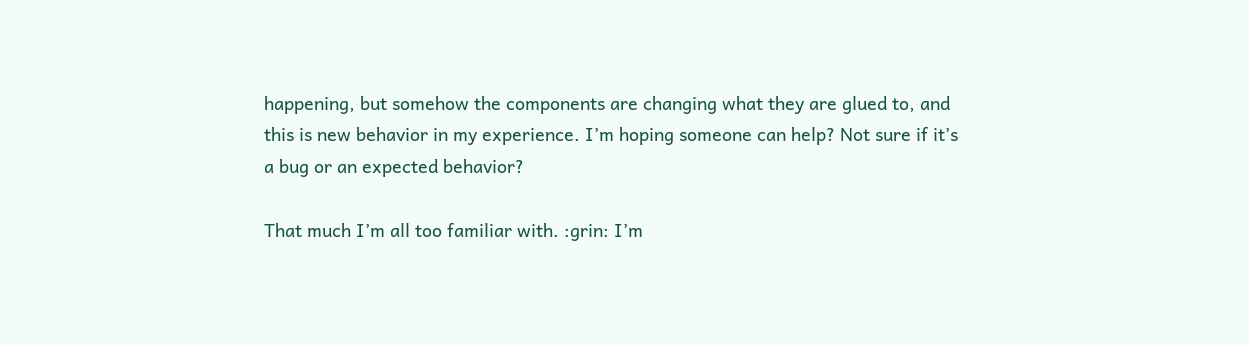happening, but somehow the components are changing what they are glued to, and this is new behavior in my experience. I’m hoping someone can help? Not sure if it’s a bug or an expected behavior?

That much I’m all too familiar with. :grin: I’m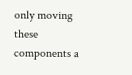only moving these components a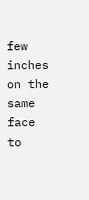few inches on the same face to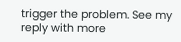trigger the problem. See my reply with more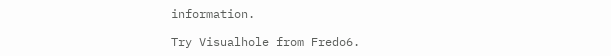information.

Try Visualhole from Fredo6.